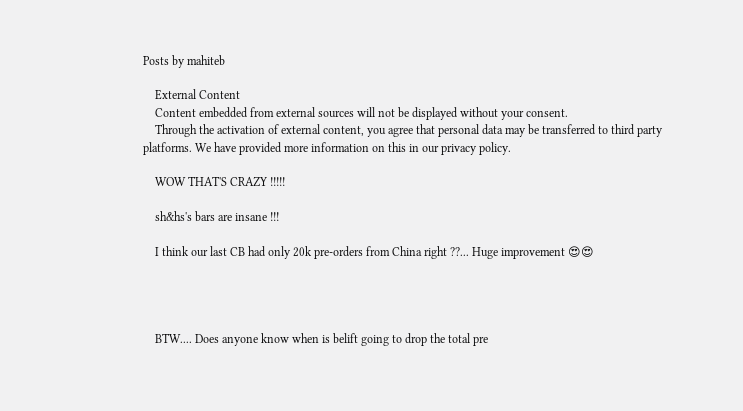Posts by mahiteb

    External Content
    Content embedded from external sources will not be displayed without your consent.
    Through the activation of external content, you agree that personal data may be transferred to third party platforms. We have provided more information on this in our privacy policy.

    WOW THAT'S CRAZY !!!!!

    sh&hs's bars are insane !!!

    I think our last CB had only 20k pre-orders from China right ??... Huge improvement 😍😍




    BTW.... Does anyone know when is belift going to drop the total pre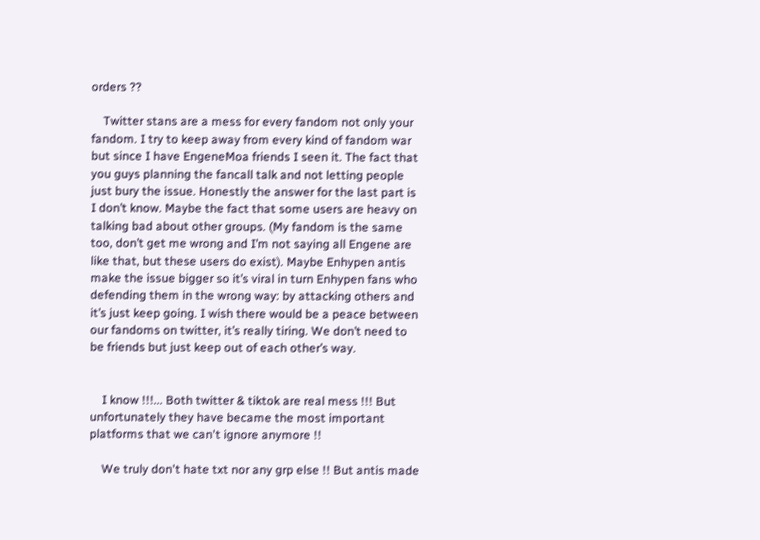orders ??

    Twitter stans are a mess for every fandom not only your fandom. I try to keep away from every kind of fandom war but since I have EngeneMoa friends I seen it. The fact that you guys planning the fancall talk and not letting people just bury the issue. Honestly the answer for the last part is I don’t know. Maybe the fact that some users are heavy on talking bad about other groups. (My fandom is the same too, don’t get me wrong and I’m not saying all Engene are like that, but these users do exist). Maybe Enhypen antis make the issue bigger so it’s viral in turn Enhypen fans who defending them in the wrong way: by attacking others and it’s just keep going. I wish there would be a peace between our fandoms on twitter, it’s really tiring. We don’t need to be friends but just keep out of each other’s way.


    I know !!!... Both twitter & tiktok are real mess !!! But unfortunately they have became the most important platforms that we can't ignore anymore !!

    We truly don't hate txt nor any grp else !! But antis made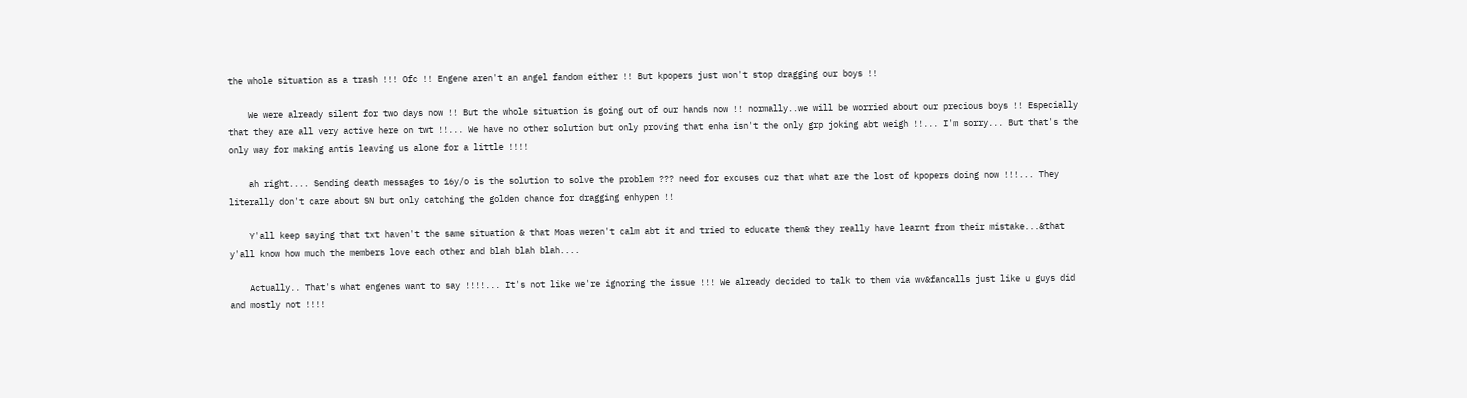the whole situation as a trash !!! Ofc !! Engene aren't an angel fandom either !! But kpopers just won't stop dragging our boys !!

    We were already silent for two days now !! But the whole situation is going out of our hands now !! normally..we will be worried about our precious boys !! Especially that they are all very active here on twt !!... We have no other solution but only proving that enha isn't the only grp joking abt weigh !!... I'm sorry... But that's the only way for making antis leaving us alone for a little !!!!

    ah right.... Sending death messages to 16y/o is the solution to solve the problem ??? need for excuses cuz that what are the lost of kpopers doing now !!!... They literally don't care about SN but only catching the golden chance for dragging enhypen !!

    Y'all keep saying that txt haven't the same situation & that Moas weren't calm abt it and tried to educate them& they really have learnt from their mistake...&that y'all know how much the members love each other and blah blah blah....

    Actually.. That's what engenes want to say !!!!... It's not like we're ignoring the issue !!! We already decided to talk to them via wv&fancalls just like u guys did and mostly not !!!!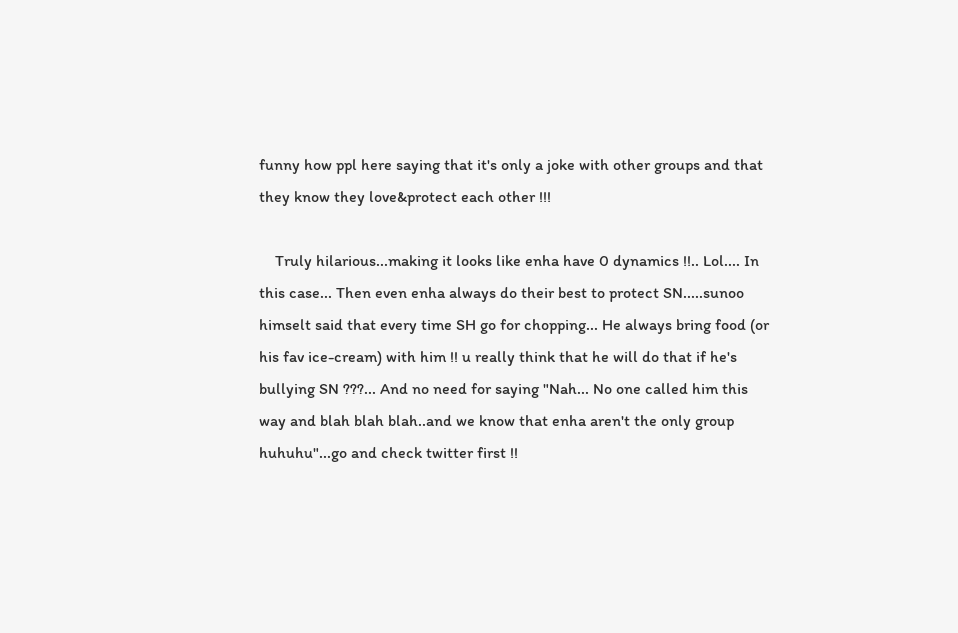funny how ppl here saying that it's only a joke with other groups and that they know they love&protect each other !!!

    Truly hilarious...making it looks like enha have 0 dynamics !!.. Lol.... In this case... Then even enha always do their best to protect SN.....sunoo himselt said that every time SH go for chopping... He always bring food (or his fav ice-cream) with him !! u really think that he will do that if he's bullying SN ???... And no need for saying "Nah... No one called him this way and blah blah blah..and we know that enha aren't the only group huhuhu"...go and check twitter first !!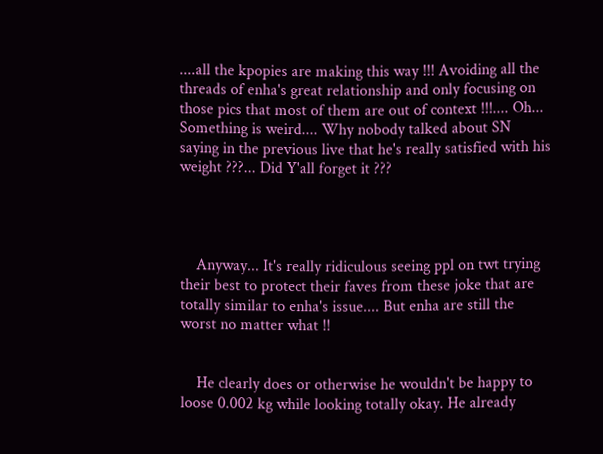....all the kpopies are making this way !!! Avoiding all the threads of enha's great relationship and only focusing on those pics that most of them are out of context !!!.... Oh... Something is weird.... Why nobody talked about SN saying in the previous live that he's really satisfied with his weight ???... Did Y'all forget it ???




    Anyway... It's really ridiculous seeing ppl on twt trying their best to protect their faves from these joke that are totally similar to enha's issue.... But enha are still the worst no matter what !!


    He clearly does or otherwise he wouldn't be happy to loose 0.002 kg while looking totally okay. He already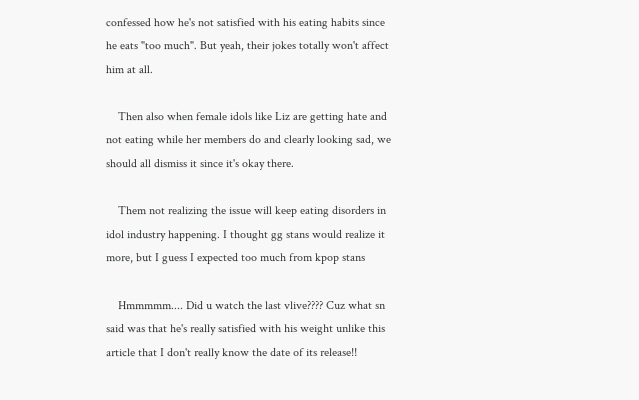confessed how he's not satisfied with his eating habits since he eats "too much". But yeah, their jokes totally won't affect him at all.

    Then also when female idols like Liz are getting hate and not eating while her members do and clearly looking sad, we should all dismiss it since it's okay there.

    Them not realizing the issue will keep eating disorders in idol industry happening. I thought gg stans would realize it more, but I guess I expected too much from kpop stans

    Hmmmmm.... Did u watch the last vlive???? Cuz what sn said was that he's really satisfied with his weight unlike this article that I don't really know the date of its release!!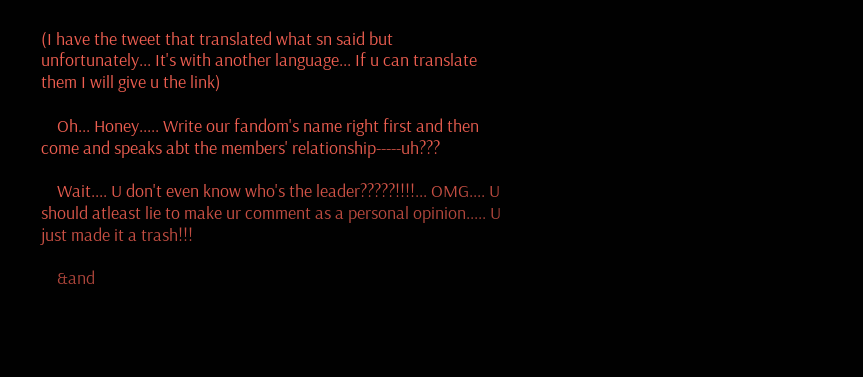(I have the tweet that translated what sn said but unfortunately... It's with another language... If u can translate them I will give u the link)

    Oh... Honey..... Write our fandom's name right first and then come and speaks abt the members' relationship-----uh???

    Wait.... U don't even know who's the leader?????!!!!... OMG.... U should atleast lie to make ur comment as a personal opinion..... U just made it a trash!!!

    &and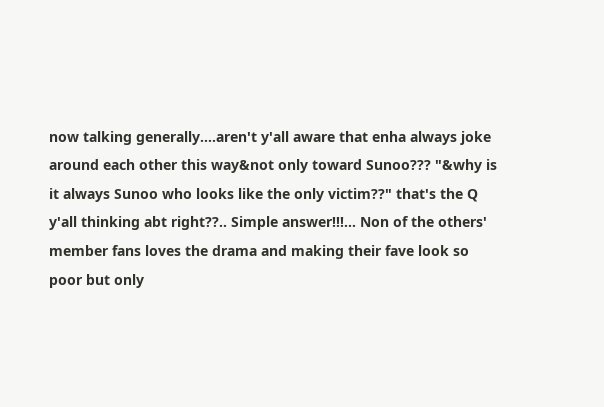now talking generally....aren't y'all aware that enha always joke around each other this way&not only toward Sunoo??? "&why is it always Sunoo who looks like the only victim??" that's the Q y'all thinking abt right??.. Simple answer!!!... Non of the others' member fans loves the drama and making their fave look so poor but only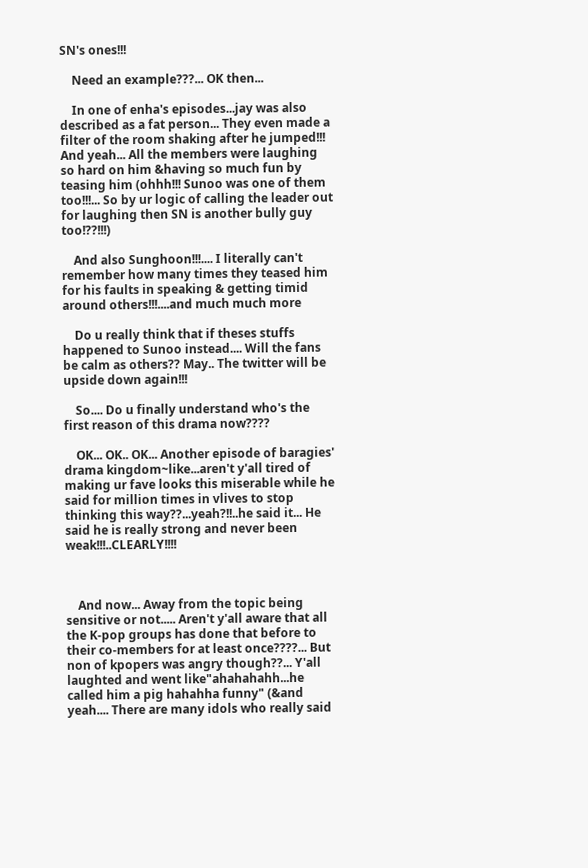SN's ones!!!

    Need an example???... OK then...

    In one of enha's episodes...jay was also described as a fat person... They even made a filter of the room shaking after he jumped!!! And yeah... All the members were laughing so hard on him &having so much fun by teasing him (ohhh!!! Sunoo was one of them too!!!... So by ur logic of calling the leader out for laughing then SN is another bully guy too!??!!!)

    And also Sunghoon!!!.... I literally can't remember how many times they teased him for his faults in speaking & getting timid around others!!!....and much much more

    Do u really think that if theses stuffs happened to Sunoo instead.... Will the fans be calm as others?? May.. The twitter will be upside down again!!!

    So.... Do u finally understand who's the first reason of this drama now????

    OK... OK.. OK... Another episode of baragies' drama kingdom~like...aren't y'all tired of making ur fave looks this miserable while he said for million times in vlives to stop thinking this way??...yeah?!!..he said it... He said he is really strong and never been weak!!!..CLEARLY!!!!



    And now... Away from the topic being sensitive or not..... Aren't y'all aware that all the K-pop groups has done that before to their co-members for at least once????... But non of kpopers was angry though??... Y'all laughted and went like"ahahahahh...he called him a pig hahahha funny" (&and yeah.... There are many idols who really said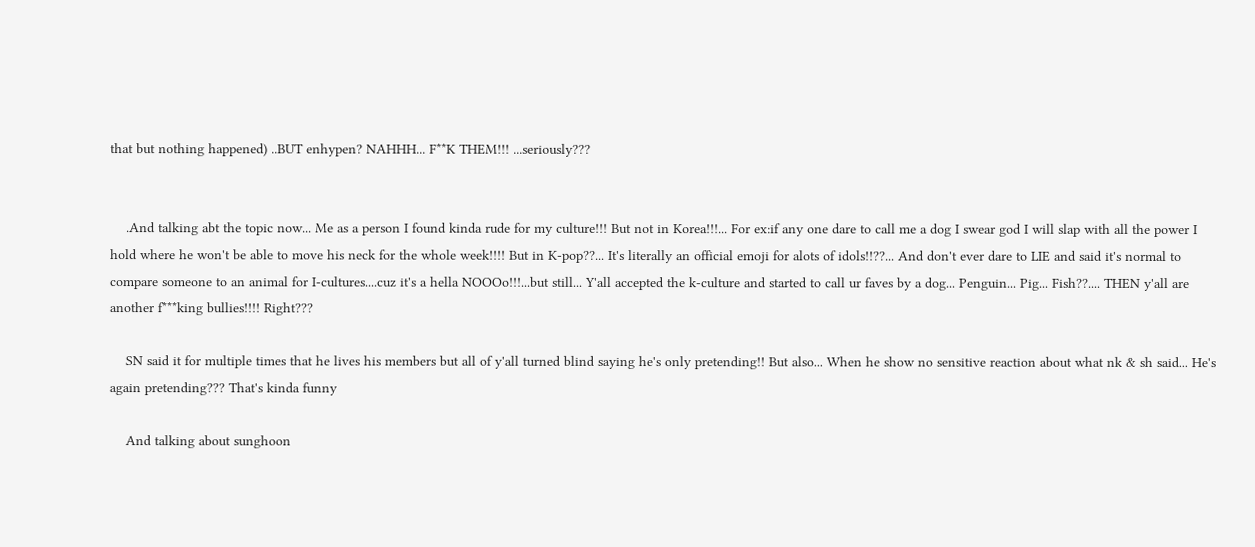that but nothing happened) ..BUT enhypen? NAHHH... F**K THEM!!! ...seriously???


    .And talking abt the topic now... Me as a person I found kinda rude for my culture!!! But not in Korea!!!... For ex:if any one dare to call me a dog I swear god I will slap with all the power I hold where he won't be able to move his neck for the whole week!!!! But in K-pop??... It's literally an official emoji for alots of idols!!??... And don't ever dare to LIE and said it's normal to compare someone to an animal for I-cultures....cuz it's a hella NOOOo!!!...but still... Y'all accepted the k-culture and started to call ur faves by a dog... Penguin... Pig... Fish??.... THEN y'all are another f***king bullies!!!! Right???

    SN said it for multiple times that he lives his members but all of y'all turned blind saying he's only pretending!! But also... When he show no sensitive reaction about what nk & sh said... He's again pretending??? That's kinda funny

    And talking about sunghoon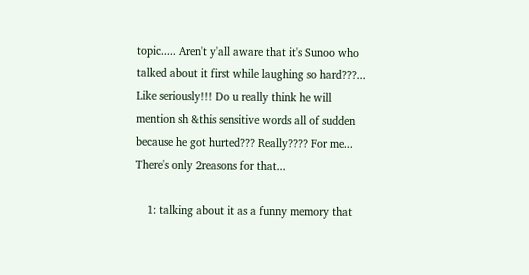topic..... Aren't y'all aware that it's Sunoo who talked about it first while laughing so hard???... Like seriously!!! Do u really think he will mention sh &this sensitive words all of sudden because he got hurted??? Really???? For me... There's only 2reasons for that...

    1: talking about it as a funny memory that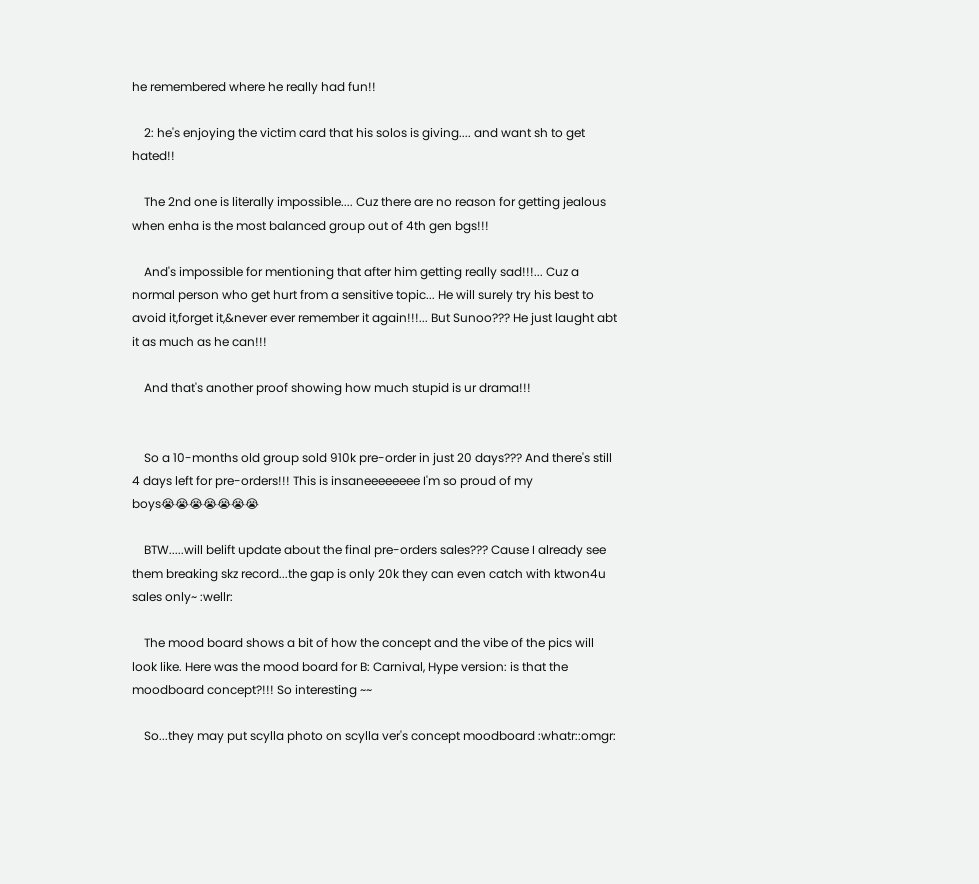he remembered where he really had fun!!

    2: he's enjoying the victim card that his solos is giving.... and want sh to get hated!!

    The 2nd one is literally impossible.... Cuz there are no reason for getting jealous when enha is the most balanced group out of 4th gen bgs!!!

    And's impossible for mentioning that after him getting really sad!!!... Cuz a normal person who get hurt from a sensitive topic... He will surely try his best to avoid it,forget it,&never ever remember it again!!!... But Sunoo??? He just laught abt it as much as he can!!!

    And that's another proof showing how much stupid is ur drama!!!


    So a 10-months old group sold 910k pre-order in just 20 days??? And there's still 4 days left for pre-orders!!! This is insaneeeeeeee I'm so proud of my boys😭😭😭😭😭😭😭

    BTW.....will belift update about the final pre-orders sales??? Cause I already see them breaking skz record...the gap is only 20k they can even catch with ktwon4u sales only~ :wellr:

    The mood board shows a bit of how the concept and the vibe of the pics will look like. Here was the mood board for B: Carnival, Hype version: is that the moodboard concept?!!! So interesting ~~

    So...they may put scylla photo on scylla ver's concept moodboard :whatr::omgr: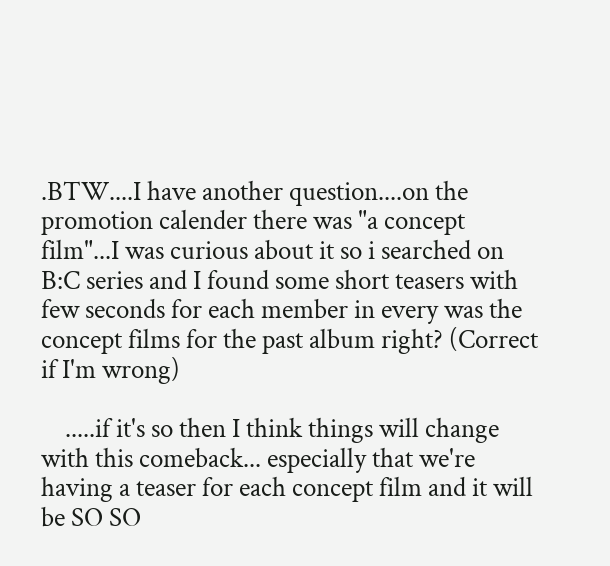.BTW....I have another question....on the promotion calender there was "a concept film"...I was curious about it so i searched on B:C series and I found some short teasers with few seconds for each member in every was the concept films for the past album right? (Correct if I'm wrong)

    .....if it's so then I think things will change with this comeback... especially that we're having a teaser for each concept film and it will be SO SO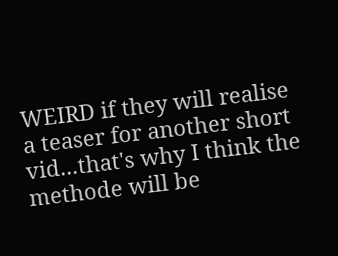WEIRD if they will realise a teaser for another short vid...that's why I think the methode will be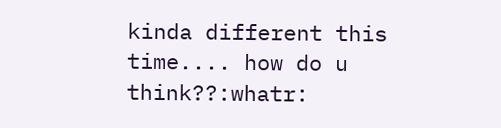kinda different this time.... how do u think??:whatr: